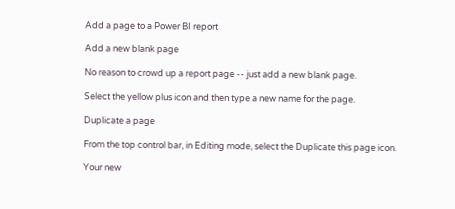Add a page to a Power BI report

Add a new blank page

No reason to crowd up a report page -- just add a new blank page.

Select the yellow plus icon and then type a new name for the page.

Duplicate a page

From the top control bar, in Editing mode, select the Duplicate this page icon.

Your new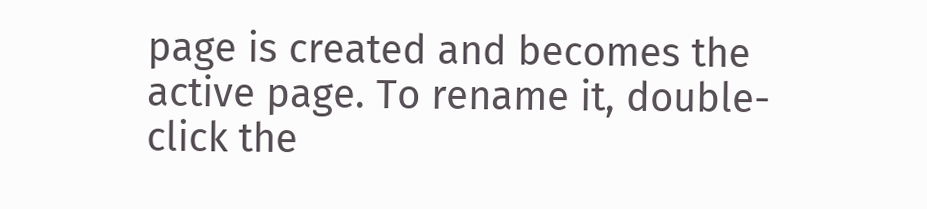page is created and becomes the active page. To rename it, double-click the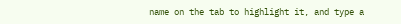name on the tab to highlight it, and type a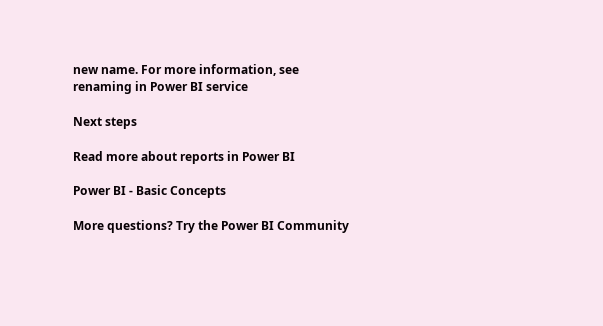new name. For more information, see renaming in Power BI service

Next steps

Read more about reports in Power BI

Power BI - Basic Concepts

More questions? Try the Power BI Community